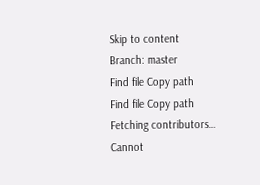Skip to content
Branch: master
Find file Copy path
Find file Copy path
Fetching contributors…
Cannot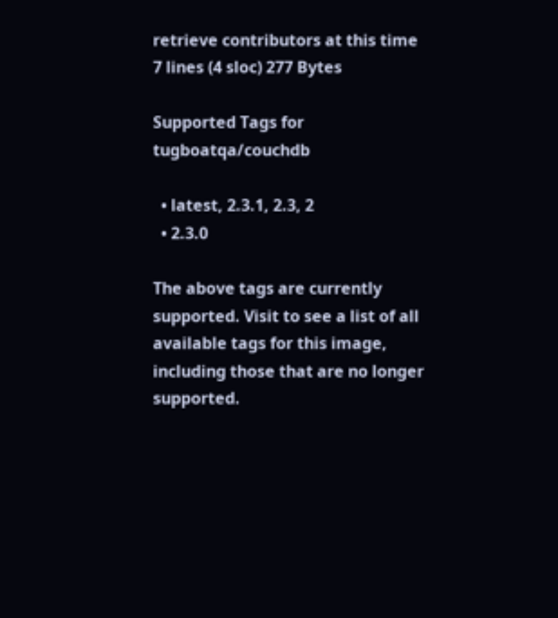retrieve contributors at this time
7 lines (4 sloc) 277 Bytes

Supported Tags for tugboatqa/couchdb

  • latest, 2.3.1, 2.3, 2
  • 2.3.0

The above tags are currently supported. Visit to see a list of all available tags for this image, including those that are no longer supported.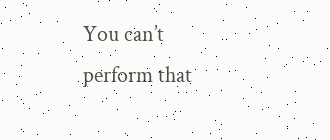You can’t perform that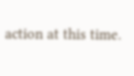action at this time.